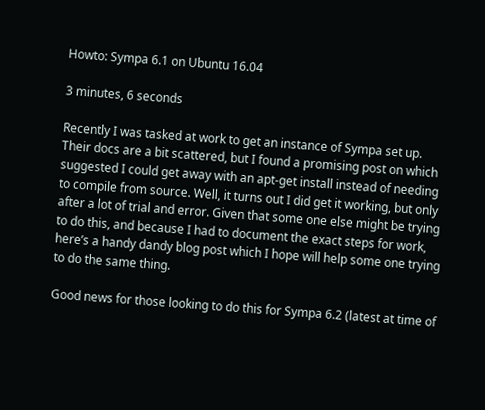Howto: Sympa 6.1 on Ubuntu 16.04

3 minutes, 6 seconds

Recently I was tasked at work to get an instance of Sympa set up. Their docs are a bit scattered, but I found a promising post on which suggested I could get away with an apt-get install instead of needing to compile from source. Well, it turns out I did get it working, but only after a lot of trial and error. Given that some one else might be trying to do this, and because I had to document the exact steps for work, here’s a handy dandy blog post which I hope will help some one trying to do the same thing.

Good news for those looking to do this for Sympa 6.2 (latest at time of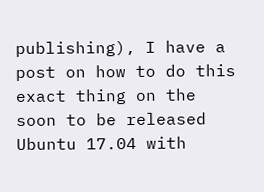publishing), I have a post on how to do this exact thing on the soon to be released Ubuntu 17.04 with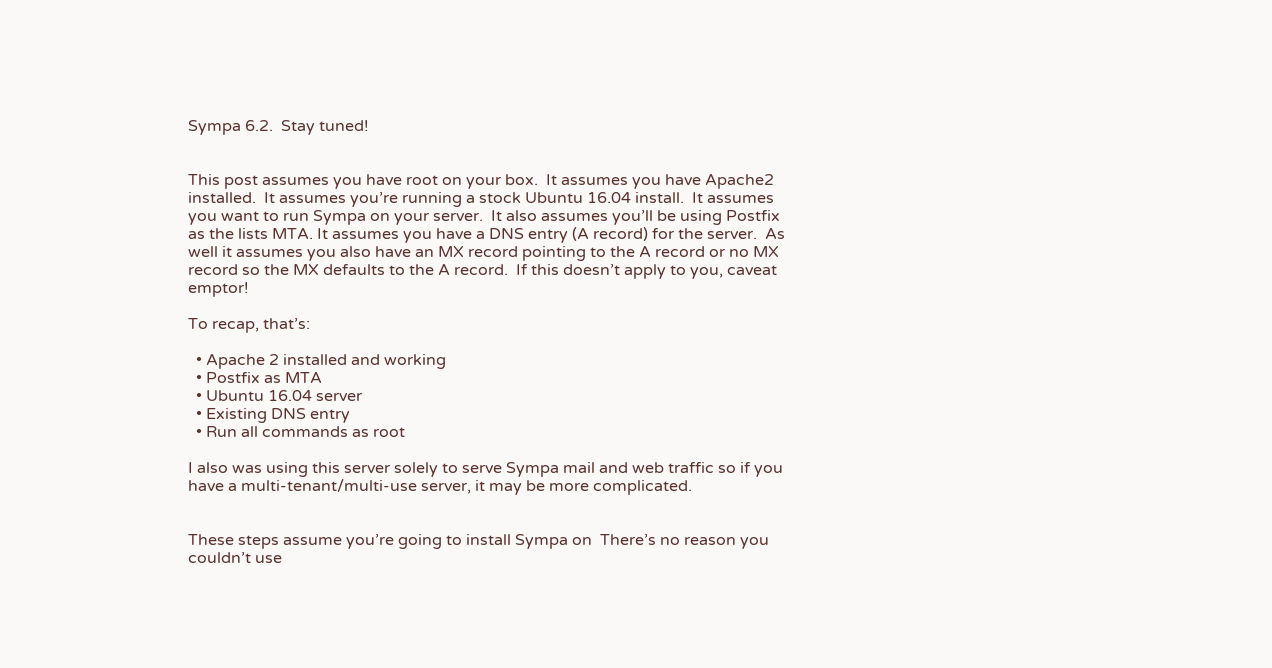Sympa 6.2.  Stay tuned!


This post assumes you have root on your box.  It assumes you have Apache2 installed.  It assumes you’re running a stock Ubuntu 16.04 install.  It assumes you want to run Sympa on your server.  It also assumes you’ll be using Postfix as the lists MTA. It assumes you have a DNS entry (A record) for the server.  As well it assumes you also have an MX record pointing to the A record or no MX record so the MX defaults to the A record.  If this doesn’t apply to you, caveat emptor!

To recap, that’s:

  • Apache 2 installed and working
  • Postfix as MTA
  • Ubuntu 16.04 server
  • Existing DNS entry
  • Run all commands as root

I also was using this server solely to serve Sympa mail and web traffic so if you have a multi-tenant/multi-use server, it may be more complicated.


These steps assume you’re going to install Sympa on  There’s no reason you couldn’t use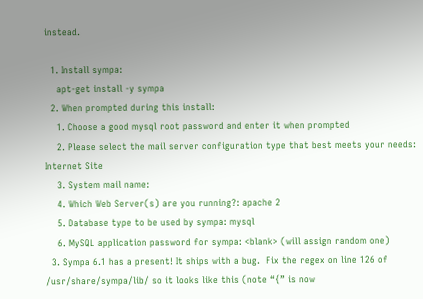instead.

  1. Install sympa:
    apt-get install -y sympa
  2. When prompted during this install:
    1. Choose a good mysql root password and enter it when prompted
    2. Please select the mail server configuration type that best meets your needs: Internet Site
    3. System mail name:
    4. Which Web Server(s) are you running?: apache 2
    5. Database type to be used by sympa: mysql
    6. MySQL application password for sympa: <blank> (will assign random one)
  3. Sympa 6.1 has a present! It ships with a bug.  Fix the regex on line 126 of /usr/share/sympa/lib/ so it looks like this (note “{” is now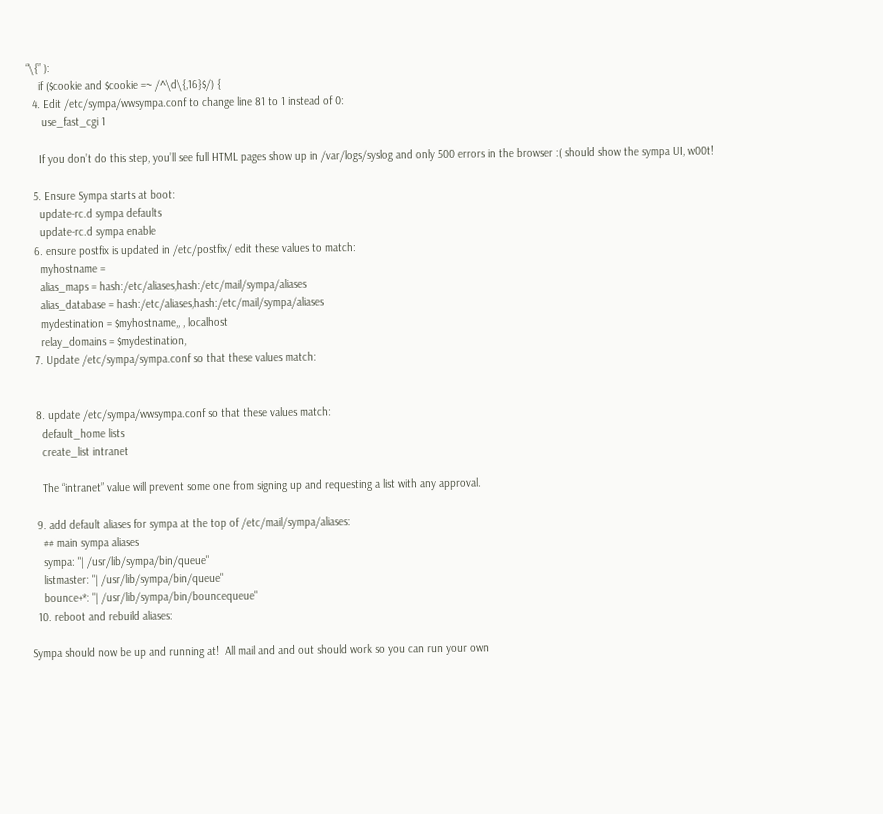“\{” ):
    if ($cookie and $cookie =~ /^\d\{,16}$/) {
  4. Edit /etc/sympa/wwsympa.conf to change line 81 to 1 instead of 0:
     use_fast_cgi 1

    If you don’t do this step, you’ll see full HTML pages show up in /var/logs/syslog and only 500 errors in the browser :( should show the sympa UI, w00t!

  5. Ensure Sympa starts at boot:
    update-rc.d sympa defaults
    update-rc.d sympa enable
  6. ensure postfix is updated in /etc/postfix/ edit these values to match:
    myhostname =
    alias_maps = hash:/etc/aliases,hash:/etc/mail/sympa/aliases
    alias_database = hash:/etc/aliases,hash:/etc/mail/sympa/aliases
    mydestination = $myhostname,, , localhost
    relay_domains = $mydestination,
  7. Update /etc/sympa/sympa.conf so that these values match:


  8. update /etc/sympa/wwsympa.conf so that these values match:
    default_home lists
    create_list intranet

    The “intranet” value will prevent some one from signing up and requesting a list with any approval.

  9. add default aliases for sympa at the top of /etc/mail/sympa/aliases:
    ## main sympa aliases
    sympa: "| /usr/lib/sympa/bin/queue"
    listmaster: "| /usr/lib/sympa/bin/queue"
    bounce+*: "| /usr/lib/sympa/bin/bouncequeue"
  10. reboot and rebuild aliases:

Sympa should now be up and running at!  All mail and and out should work so you can run your own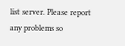list server. Please report any problems so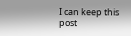I can keep this post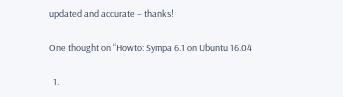updated and accurate – thanks!

One thought on “Howto: Sympa 6.1 on Ubuntu 16.04

  1.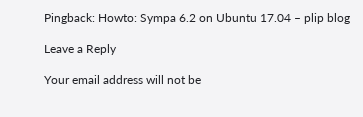Pingback: Howto: Sympa 6.2 on Ubuntu 17.04 – plip blog

Leave a Reply

Your email address will not be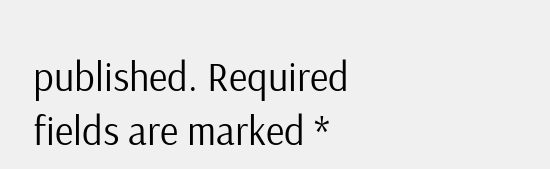published. Required fields are marked *